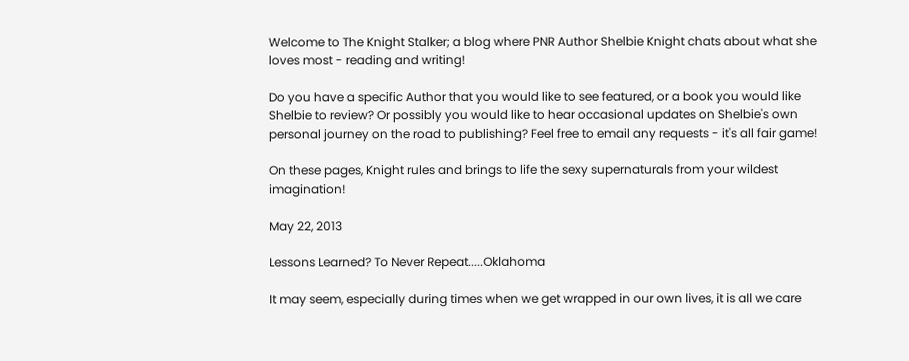Welcome to The Knight Stalker; a blog where PNR Author Shelbie Knight chats about what she loves most - reading and writing!

Do you have a specific Author that you would like to see featured, or a book you would like Shelbie to review? Or possibly you would like to hear occasional updates on Shelbie's own personal journey on the road to publishing? Feel free to email any requests - it's all fair game!

On these pages, Knight rules and brings to life the sexy supernaturals from your wildest imagination!

May 22, 2013

Lessons Learned? To Never Repeat.....Oklahoma

It may seem, especially during times when we get wrapped in our own lives, it is all we care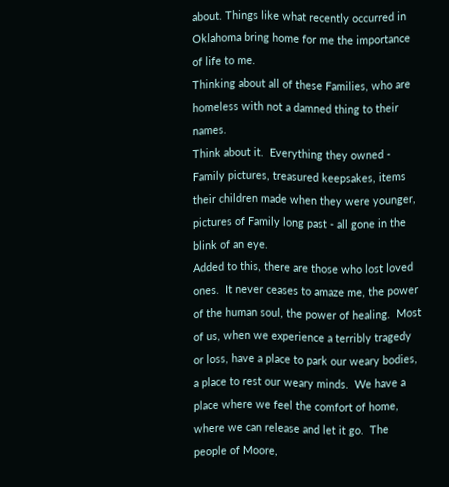about. Things like what recently occurred in Oklahoma bring home for me the importance of life to me.
Thinking about all of these Families, who are homeless with not a damned thing to their names.
Think about it.  Everything they owned - Family pictures, treasured keepsakes, items their children made when they were younger, pictures of Family long past - all gone in the blink of an eye.
Added to this, there are those who lost loved ones.  It never ceases to amaze me, the power of the human soul, the power of healing.  Most of us, when we experience a terribly tragedy or loss, have a place to park our weary bodies, a place to rest our weary minds.  We have a place where we feel the comfort of home, where we can release and let it go.  The people of Moore,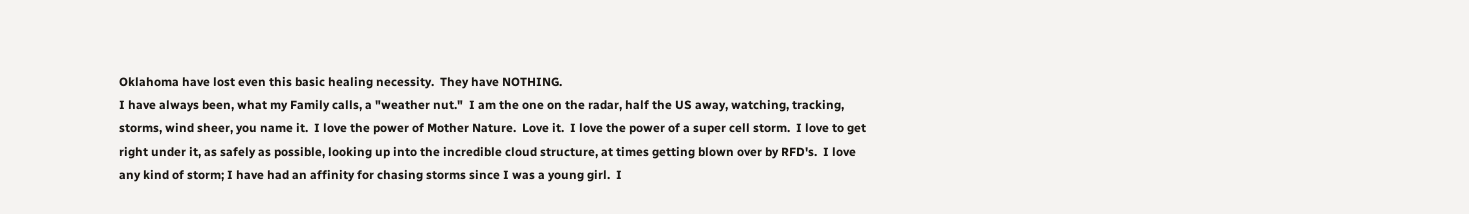Oklahoma have lost even this basic healing necessity.  They have NOTHING.
I have always been, what my Family calls, a "weather nut."  I am the one on the radar, half the US away, watching, tracking, storms, wind sheer, you name it.  I love the power of Mother Nature.  Love it.  I love the power of a super cell storm.  I love to get right under it, as safely as possible, looking up into the incredible cloud structure, at times getting blown over by RFD's.  I love any kind of storm; I have had an affinity for chasing storms since I was a young girl.  I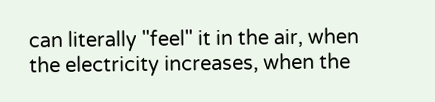can literally "feel" it in the air, when the electricity increases, when the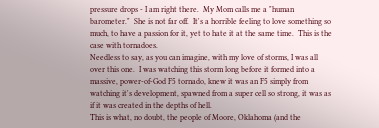pressure drops - I am right there.  My Mom calls me a "human barometer."  She is not far off.  It's a horrible feeling to love something so much, to have a passion for it, yet to hate it at the same time.  This is the case with tornadoes.
Needless to say, as you can imagine, with my love of storms, I was all over this one.  I was watching this storm long before it formed into a massive, power-of-God F5 tornado, knew it was an F5 simply from watching it's development, spawned from a super cell so strong, it was as if it was created in the depths of hell.
This is what, no doubt, the people of Moore, Oklahoma (and the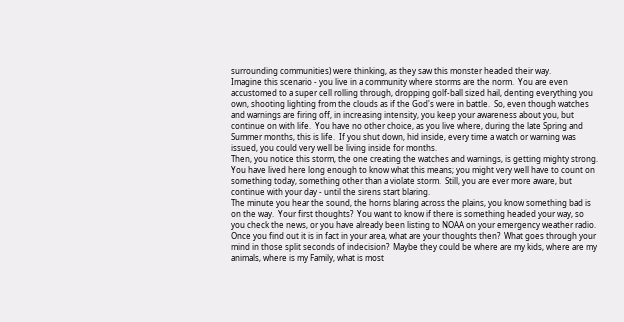surrounding communities) were thinking, as they saw this monster headed their way.
Imagine this scenario - you live in a community where storms are the norm.  You are even accustomed to a super cell rolling through, dropping golf-ball sized hail, denting everything you own, shooting lighting from the clouds as if the God's were in battle.  So, even though watches and warnings are firing off, in increasing intensity, you keep your awareness about you, but continue on with life.  You have no other choice, as you live where, during the late Spring and Summer months, this is life.  If you shut down, hid inside, every time a watch or warning was issued, you could very well be living inside for months.
Then, you notice this storm, the one creating the watches and warnings, is getting mighty strong.  You have lived here long enough to know what this means; you might very well have to count on something today, something other than a violate storm.  Still, you are ever more aware, but continue with your day - until the sirens start blaring.
The minute you hear the sound, the horns blaring across the plains, you know something bad is on the way.  Your first thoughts?  You want to know if there is something headed your way, so you check the news, or you have already been listing to NOAA on your emergency weather radio.
Once you find out it is in fact in your area, what are your thoughts then?  What goes through your mind in those split seconds of indecision?  Maybe they could be where are my kids, where are my animals, where is my Family, what is most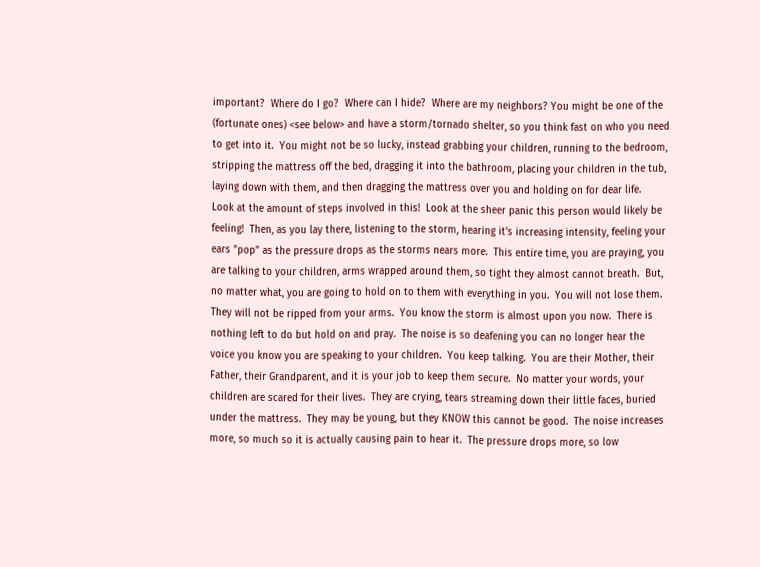important?  Where do I go?  Where can I hide?  Where are my neighbors? You might be one of the (fortunate ones) <see below> and have a storm/tornado shelter, so you think fast on who you need to get into it.  You might not be so lucky, instead grabbing your children, running to the bedroom, stripping the mattress off the bed, dragging it into the bathroom, placing your children in the tub, laying down with them, and then dragging the mattress over you and holding on for dear life.
Look at the amount of steps involved in this!  Look at the sheer panic this person would likely be feeling!  Then, as you lay there, listening to the storm, hearing it's increasing intensity, feeling your ears "pop" as the pressure drops as the storms nears more.  This entire time, you are praying, you are talking to your children, arms wrapped around them, so tight they almost cannot breath.  But, no matter what, you are going to hold on to them with everything in you.  You will not lose them.  They will not be ripped from your arms.  You know the storm is almost upon you now.  There is nothing left to do but hold on and pray.  The noise is so deafening you can no longer hear the voice you know you are speaking to your children.  You keep talking.  You are their Mother, their Father, their Grandparent, and it is your job to keep them secure.  No matter your words, your children are scared for their lives.  They are crying, tears streaming down their little faces, buried under the mattress.  They may be young, but they KNOW this cannot be good.  The noise increases more, so much so it is actually causing pain to hear it.  The pressure drops more, so low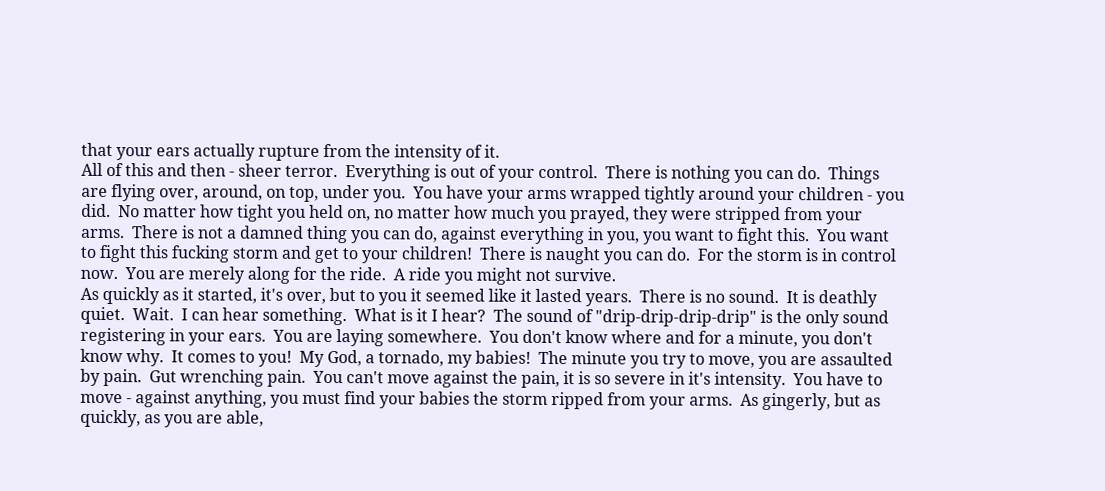that your ears actually rupture from the intensity of it.
All of this and then - sheer terror.  Everything is out of your control.  There is nothing you can do.  Things are flying over, around, on top, under you.  You have your arms wrapped tightly around your children - you did.  No matter how tight you held on, no matter how much you prayed, they were stripped from your arms.  There is not a damned thing you can do, against everything in you, you want to fight this.  You want to fight this fucking storm and get to your children!  There is naught you can do.  For the storm is in control now.  You are merely along for the ride.  A ride you might not survive.
As quickly as it started, it's over, but to you it seemed like it lasted years.  There is no sound.  It is deathly quiet.  Wait.  I can hear something.  What is it I hear?  The sound of "drip-drip-drip-drip" is the only sound registering in your ears.  You are laying somewhere.  You don't know where and for a minute, you don't know why.  It comes to you!  My God, a tornado, my babies!  The minute you try to move, you are assaulted by pain.  Gut wrenching pain.  You can't move against the pain, it is so severe in it's intensity.  You have to move - against anything, you must find your babies the storm ripped from your arms.  As gingerly, but as quickly, as you are able,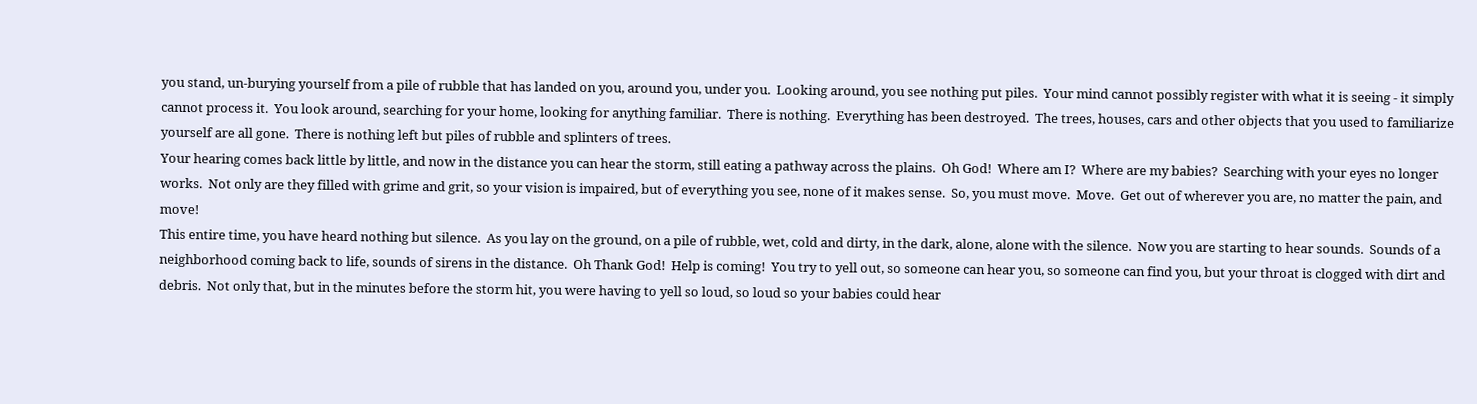you stand, un-burying yourself from a pile of rubble that has landed on you, around you, under you.  Looking around, you see nothing put piles.  Your mind cannot possibly register with what it is seeing - it simply cannot process it.  You look around, searching for your home, looking for anything familiar.  There is nothing.  Everything has been destroyed.  The trees, houses, cars and other objects that you used to familiarize yourself are all gone.  There is nothing left but piles of rubble and splinters of trees.
Your hearing comes back little by little, and now in the distance you can hear the storm, still eating a pathway across the plains.  Oh God!  Where am I?  Where are my babies?  Searching with your eyes no longer works.  Not only are they filled with grime and grit, so your vision is impaired, but of everything you see, none of it makes sense.  So, you must move.  Move.  Get out of wherever you are, no matter the pain, and move!
This entire time, you have heard nothing but silence.  As you lay on the ground, on a pile of rubble, wet, cold and dirty, in the dark, alone, alone with the silence.  Now you are starting to hear sounds.  Sounds of a neighborhood coming back to life, sounds of sirens in the distance.  Oh Thank God!  Help is coming!  You try to yell out, so someone can hear you, so someone can find you, but your throat is clogged with dirt and debris.  Not only that, but in the minutes before the storm hit, you were having to yell so loud, so loud so your babies could hear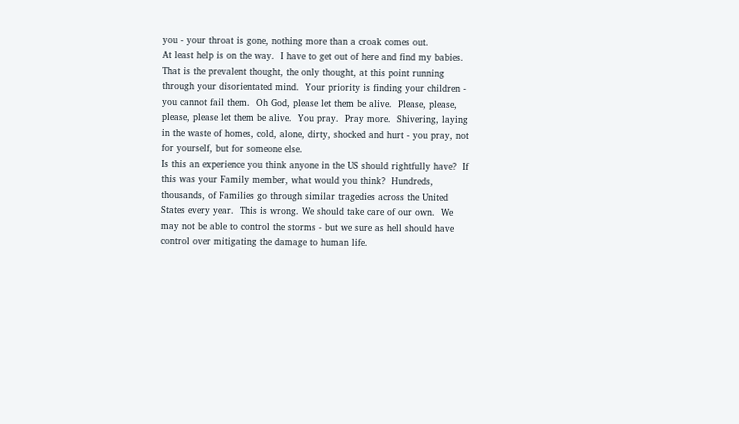you - your throat is gone, nothing more than a croak comes out.
At least help is on the way.  I have to get out of here and find my babies.  That is the prevalent thought, the only thought, at this point running through your disorientated mind.  Your priority is finding your children - you cannot fail them.  Oh God, please let them be alive.  Please, please, please, please let them be alive.  You pray.  Pray more.  Shivering, laying in the waste of homes, cold, alone, dirty, shocked and hurt - you pray, not for yourself, but for someone else.
Is this an experience you think anyone in the US should rightfully have?  If this was your Family member, what would you think?  Hundreds, thousands, of Families go through similar tragedies across the United States every year.  This is wrong. We should take care of our own.  We may not be able to control the storms - but we sure as hell should have control over mitigating the damage to human life.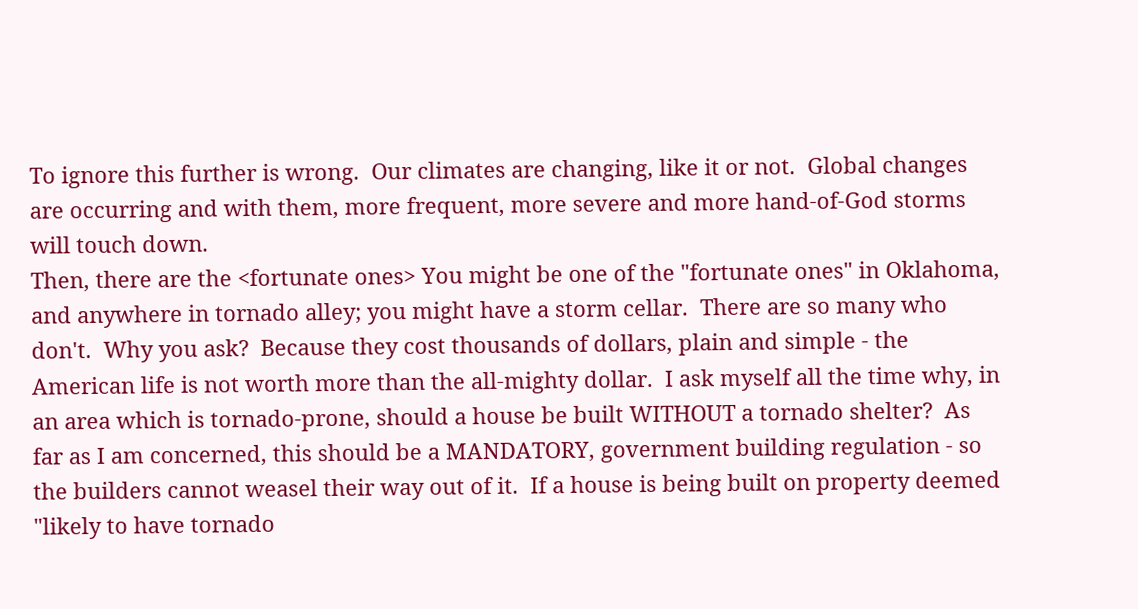To ignore this further is wrong.  Our climates are changing, like it or not.  Global changes are occurring and with them, more frequent, more severe and more hand-of-God storms will touch down.
Then, there are the <fortunate ones> You might be one of the "fortunate ones" in Oklahoma, and anywhere in tornado alley; you might have a storm cellar.  There are so many who don't.  Why you ask?  Because they cost thousands of dollars, plain and simple - the American life is not worth more than the all-mighty dollar.  I ask myself all the time why, in an area which is tornado-prone, should a house be built WITHOUT a tornado shelter?  As far as I am concerned, this should be a MANDATORY, government building regulation - so the builders cannot weasel their way out of it.  If a house is being built on property deemed "likely to have tornado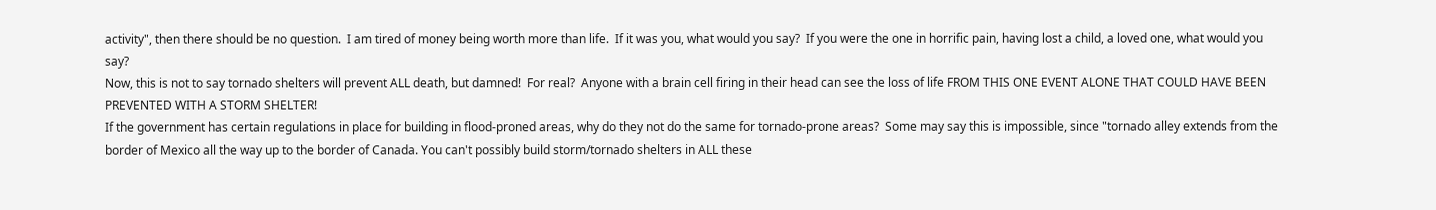activity", then there should be no question.  I am tired of money being worth more than life.  If it was you, what would you say?  If you were the one in horrific pain, having lost a child, a loved one, what would you say?
Now, this is not to say tornado shelters will prevent ALL death, but damned!  For real?  Anyone with a brain cell firing in their head can see the loss of life FROM THIS ONE EVENT ALONE THAT COULD HAVE BEEN PREVENTED WITH A STORM SHELTER!
If the government has certain regulations in place for building in flood-proned areas, why do they not do the same for tornado-prone areas?  Some may say this is impossible, since "tornado alley extends from the border of Mexico all the way up to the border of Canada. You can't possibly build storm/tornado shelters in ALL these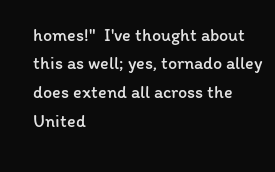homes!"  I've thought about this as well; yes, tornado alley does extend all across the United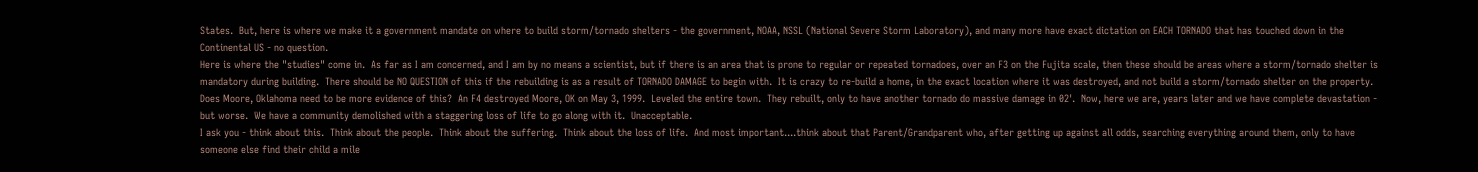States.  But, here is where we make it a government mandate on where to build storm/tornado shelters - the government, NOAA, NSSL (National Severe Storm Laboratory), and many more have exact dictation on EACH TORNADO that has touched down in the Continental US - no question.
Here is where the "studies" come in.  As far as I am concerned, and I am by no means a scientist, but if there is an area that is prone to regular or repeated tornadoes, over an F3 on the Fujita scale, then these should be areas where a storm/tornado shelter is mandatory during building.  There should be NO QUESTION of this if the rebuilding is as a result of TORNADO DAMAGE to begin with.  It is crazy to re-build a home, in the exact location where it was destroyed, and not build a storm/tornado shelter on the property.  Does Moore, Oklahoma need to be more evidence of this?  An F4 destroyed Moore, OK on May 3, 1999.  Leveled the entire town.  They rebuilt, only to have another tornado do massive damage in 02'.  Now, here we are, years later and we have complete devastation - but worse.  We have a community demolished with a staggering loss of life to go along with it.  Unacceptable.
I ask you - think about this.  Think about the people.  Think about the suffering.  Think about the loss of life.  And most important....think about that Parent/Grandparent who, after getting up against all odds, searching everything around them, only to have someone else find their child a mile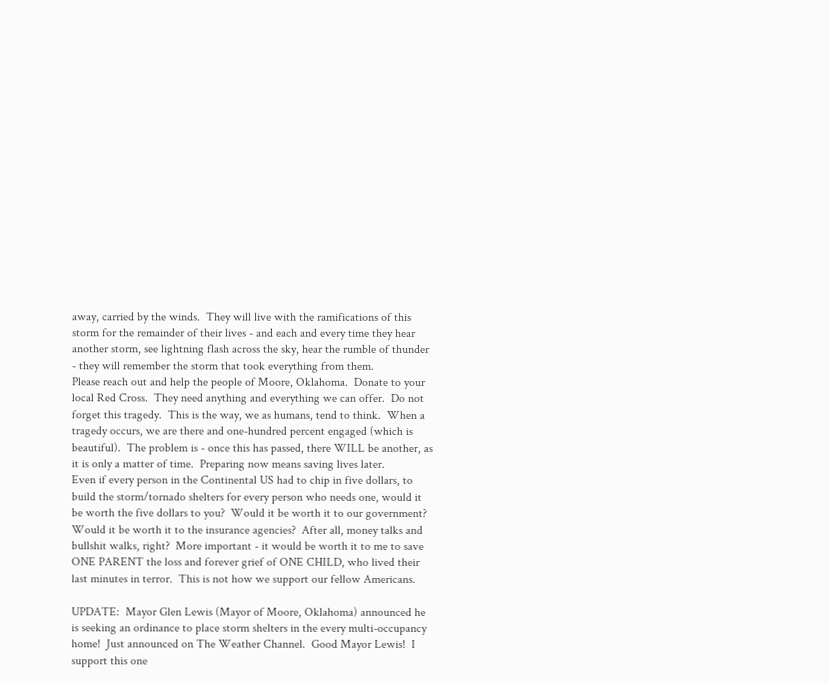away, carried by the winds.  They will live with the ramifications of this storm for the remainder of their lives - and each and every time they hear another storm, see lightning flash across the sky, hear the rumble of thunder - they will remember the storm that took everything from them.
Please reach out and help the people of Moore, Oklahoma.  Donate to your local Red Cross.  They need anything and everything we can offer.  Do not forget this tragedy.  This is the way, we as humans, tend to think.  When a tragedy occurs, we are there and one-hundred percent engaged (which is beautiful).  The problem is - once this has passed, there WILL be another, as it is only a matter of time.  Preparing now means saving lives later.
Even if every person in the Continental US had to chip in five dollars, to build the storm/tornado shelters for every person who needs one, would it be worth the five dollars to you?  Would it be worth it to our government?  Would it be worth it to the insurance agencies?  After all, money talks and bullshit walks, right?  More important - it would be worth it to me to save ONE PARENT the loss and forever grief of ONE CHILD, who lived their last minutes in terror.  This is not how we support our fellow Americans.

UPDATE:  Mayor Glen Lewis (Mayor of Moore, Oklahoma) announced he is seeking an ordinance to place storm shelters in the every multi-occupancy home!  Just announced on The Weather Channel.  Good Mayor Lewis!  I support this one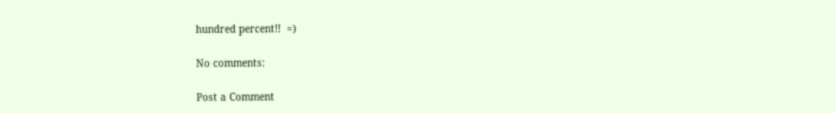hundred percent!!  =)

No comments:

Post a Comment